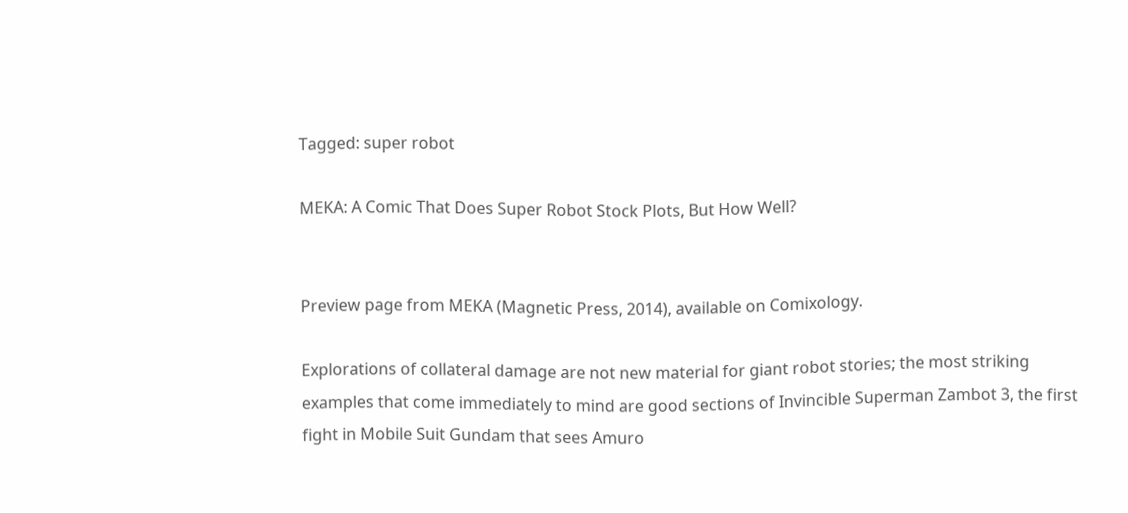Tagged: super robot

MEKA: A Comic That Does Super Robot Stock Plots, But How Well?


Preview page from MEKA (Magnetic Press, 2014), available on Comixology.

Explorations of collateral damage are not new material for giant robot stories; the most striking examples that come immediately to mind are good sections of Invincible Superman Zambot 3, the first fight in Mobile Suit Gundam that sees Amuro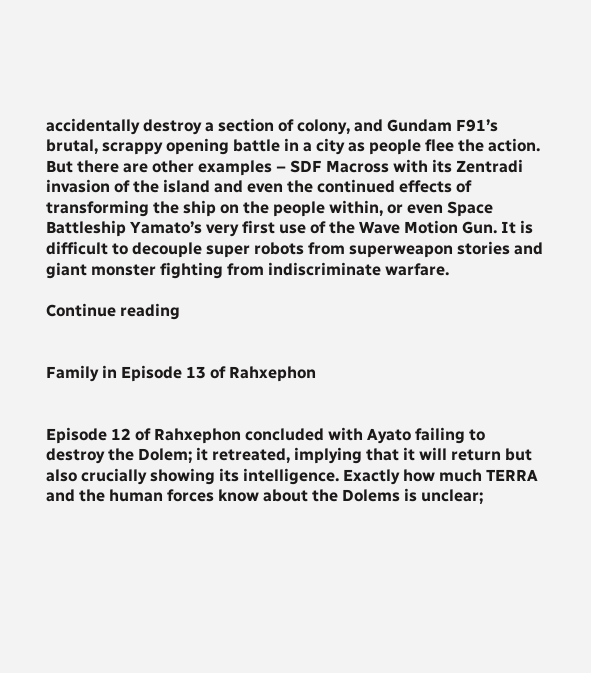accidentally destroy a section of colony, and Gundam F91’s brutal, scrappy opening battle in a city as people flee the action. But there are other examples – SDF Macross with its Zentradi invasion of the island and even the continued effects of transforming the ship on the people within, or even Space Battleship Yamato’s very first use of the Wave Motion Gun. It is difficult to decouple super robots from superweapon stories and giant monster fighting from indiscriminate warfare.

Continue reading


Family in Episode 13 of Rahxephon


Episode 12 of Rahxephon concluded with Ayato failing to destroy the Dolem; it retreated, implying that it will return but also crucially showing its intelligence. Exactly how much TERRA and the human forces know about the Dolems is unclear;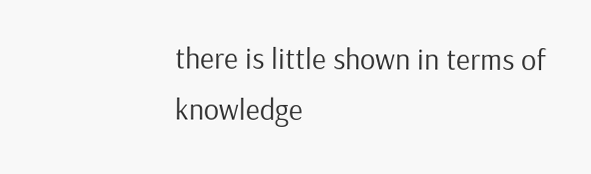there is little shown in terms of knowledge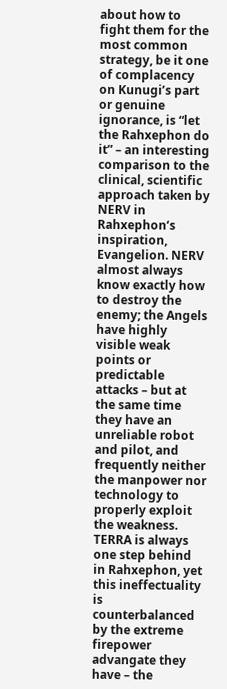about how to fight them for the most common strategy, be it one of complacency on Kunugi’s part or genuine ignorance, is “let the Rahxephon do it” – an interesting comparison to the clinical, scientific approach taken by NERV in Rahxephon‘s inspiration, Evangelion. NERV almost always know exactly how to destroy the enemy; the Angels have highly visible weak points or predictable attacks – but at the same time they have an unreliable robot and pilot, and frequently neither the manpower nor technology to properly exploit the weakness. TERRA is always one step behind in Rahxephon, yet this ineffectuality is counterbalanced by the extreme firepower advangate they have – the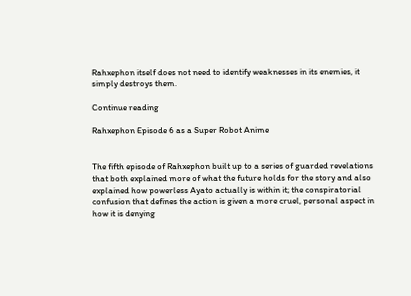Rahxephon itself does not need to identify weaknesses in its enemies, it simply destroys them.

Continue reading

Rahxephon Episode 6 as a Super Robot Anime


The fifth episode of Rahxephon built up to a series of guarded revelations that both explained more of what the future holds for the story and also explained how powerless Ayato actually is within it; the conspiratorial confusion that defines the action is given a more cruel, personal aspect in how it is denying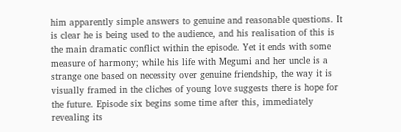him apparently simple answers to genuine and reasonable questions. It is clear he is being used to the audience, and his realisation of this is the main dramatic conflict within the episode. Yet it ends with some measure of harmony; while his life with Megumi and her uncle is a strange one based on necessity over genuine friendship, the way it is visually framed in the cliches of young love suggests there is hope for the future. Episode six begins some time after this, immediately revealing its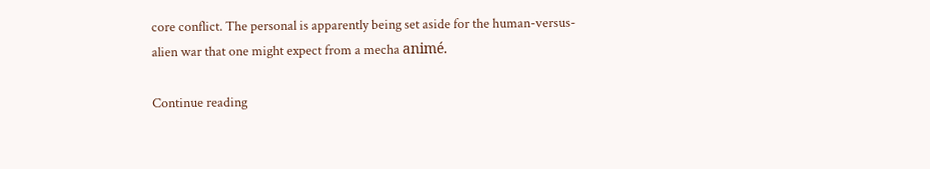core conflict. The personal is apparently being set aside for the human-versus-alien war that one might expect from a mecha animé.

Continue reading